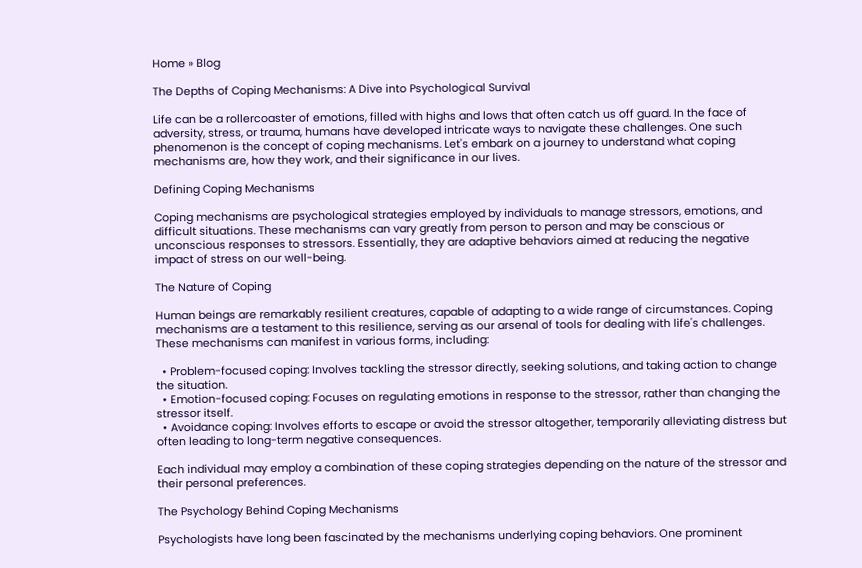Home » Blog

The Depths of Coping Mechanisms: A Dive into Psychological Survival

Life can be a rollercoaster of emotions, filled with highs and lows that often catch us off guard. In the face of adversity, stress, or trauma, humans have developed intricate ways to navigate these challenges. One such phenomenon is the concept of coping mechanisms. Let's embark on a journey to understand what coping mechanisms are, how they work, and their significance in our lives.

Defining Coping Mechanisms

Coping mechanisms are psychological strategies employed by individuals to manage stressors, emotions, and difficult situations. These mechanisms can vary greatly from person to person and may be conscious or unconscious responses to stressors. Essentially, they are adaptive behaviors aimed at reducing the negative impact of stress on our well-being.

The Nature of Coping

Human beings are remarkably resilient creatures, capable of adapting to a wide range of circumstances. Coping mechanisms are a testament to this resilience, serving as our arsenal of tools for dealing with life's challenges. These mechanisms can manifest in various forms, including:

  • Problem-focused coping: Involves tackling the stressor directly, seeking solutions, and taking action to change the situation.
  • Emotion-focused coping: Focuses on regulating emotions in response to the stressor, rather than changing the stressor itself.
  • Avoidance coping: Involves efforts to escape or avoid the stressor altogether, temporarily alleviating distress but often leading to long-term negative consequences.

Each individual may employ a combination of these coping strategies depending on the nature of the stressor and their personal preferences.

The Psychology Behind Coping Mechanisms

Psychologists have long been fascinated by the mechanisms underlying coping behaviors. One prominent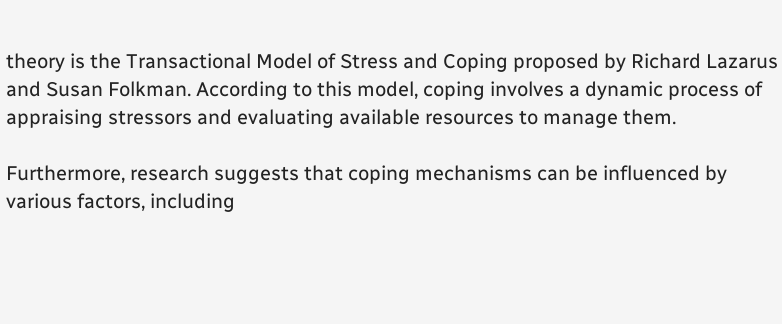theory is the Transactional Model of Stress and Coping proposed by Richard Lazarus and Susan Folkman. According to this model, coping involves a dynamic process of appraising stressors and evaluating available resources to manage them.

Furthermore, research suggests that coping mechanisms can be influenced by various factors, including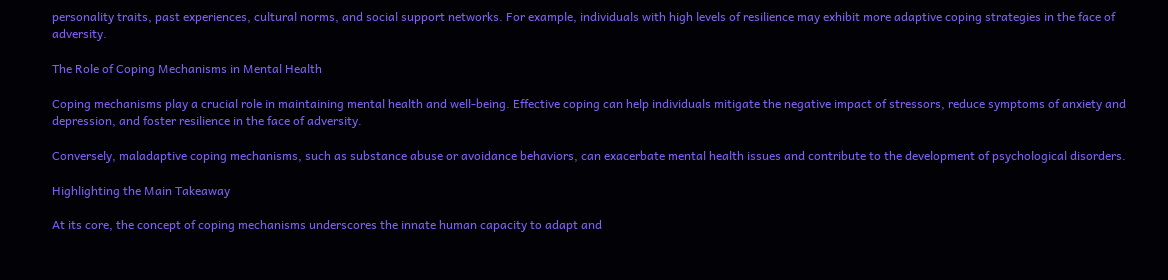personality traits, past experiences, cultural norms, and social support networks. For example, individuals with high levels of resilience may exhibit more adaptive coping strategies in the face of adversity.

The Role of Coping Mechanisms in Mental Health

Coping mechanisms play a crucial role in maintaining mental health and well-being. Effective coping can help individuals mitigate the negative impact of stressors, reduce symptoms of anxiety and depression, and foster resilience in the face of adversity.

Conversely, maladaptive coping mechanisms, such as substance abuse or avoidance behaviors, can exacerbate mental health issues and contribute to the development of psychological disorders.

Highlighting the Main Takeaway

At its core, the concept of coping mechanisms underscores the innate human capacity to adapt and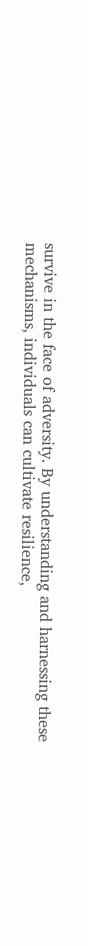survive in the face of adversity. By understanding and harnessing these mechanisms, individuals can cultivate resilience,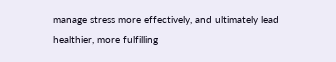manage stress more effectively, and ultimately lead healthier, more fulfilling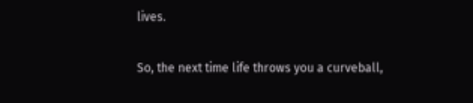lives.

So, the next time life throws you a curveball,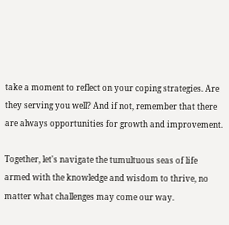take a moment to reflect on your coping strategies. Are they serving you well? And if not, remember that there are always opportunities for growth and improvement.

Together, let's navigate the tumultuous seas of life armed with the knowledge and wisdom to thrive, no matter what challenges may come our way.